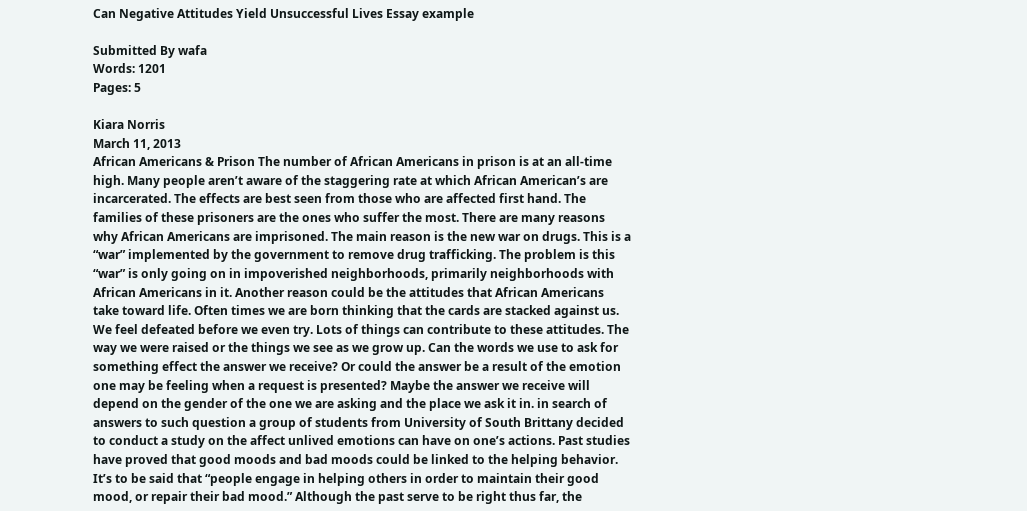Can Negative Attitudes Yield Unsuccessful Lives Essay example

Submitted By wafa
Words: 1201
Pages: 5

Kiara Norris
March 11, 2013
African Americans & Prison The number of African Americans in prison is at an all-time high. Many people aren’t aware of the staggering rate at which African American’s are incarcerated. The effects are best seen from those who are affected first hand. The families of these prisoners are the ones who suffer the most. There are many reasons why African Americans are imprisoned. The main reason is the new war on drugs. This is a “war” implemented by the government to remove drug trafficking. The problem is this “war” is only going on in impoverished neighborhoods, primarily neighborhoods with African Americans in it. Another reason could be the attitudes that African Americans take toward life. Often times we are born thinking that the cards are stacked against us. We feel defeated before we even try. Lots of things can contribute to these attitudes. The way we were raised or the things we see as we grow up. Can the words we use to ask for something effect the answer we receive? Or could the answer be a result of the emotion one may be feeling when a request is presented? Maybe the answer we receive will depend on the gender of the one we are asking and the place we ask it in. in search of answers to such question a group of students from University of South Brittany decided to conduct a study on the affect unlived emotions can have on one’s actions. Past studies have proved that good moods and bad moods could be linked to the helping behavior. It’s to be said that “people engage in helping others in order to maintain their good mood, or repair their bad mood.” Although the past serve to be right thus far, the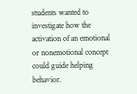students wanted to investigate how the activation of an emotional or nonemotional concept could guide helping behavior.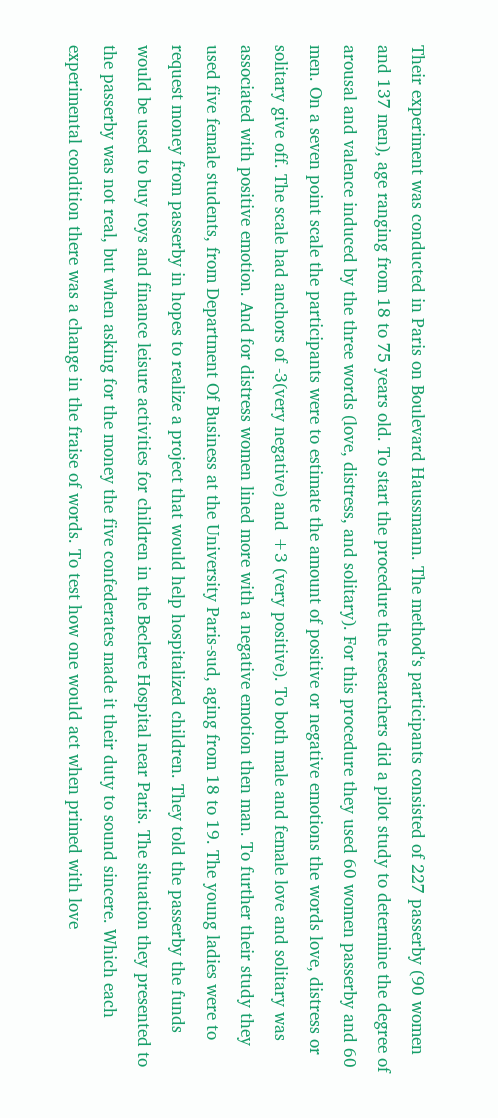Their experiment was conducted in Paris on Boulevard Haussmann. The method‘s participants consisted of 227 passerby (90 women and 137 men), age ranging from 18 to 75 years old. To start the procedure the researchers did a pilot study to determine the degree of arousal and valence induced by the three words (love, distress, and solitary). For this procedure they used 60 women passerby and 60 men. On a seven point scale the participants were to estimate the amount of positive or negative emotions the words love, distress or solitary give off. The scale had anchors of -3(very negative) and +3 (very positive). To both male and female love and solitary was associated with positive emotion. And for distress women lined more with a negative emotion then man. To further their study they used five female students, from Department Of Business at the University Paris-sud, aging from 18 to 19. The young ladies were to request money from passerby in hopes to realize a project that would help hospitalized children. They told the passerby the funds would be used to buy toys and finance leisure activities for children in the Beclere Hospital near Paris. The situation they presented to the passerby was not real, but when asking for the money the five confederates made it their duty to sound sincere. Which each experimental condition there was a change in the fraise of words. To test how one would act when primed with love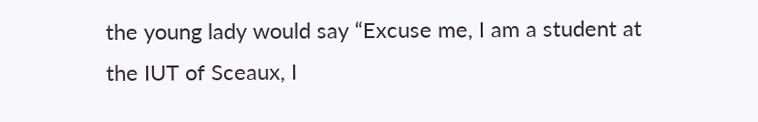the young lady would say “Excuse me, I am a student at the IUT of Sceaux, I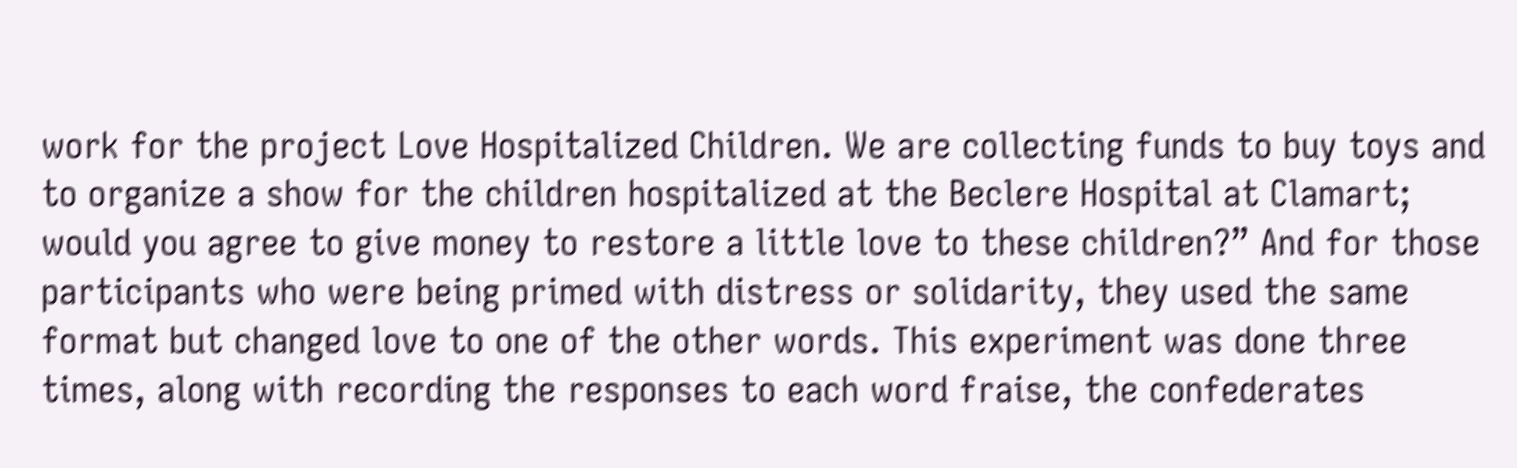work for the project Love Hospitalized Children. We are collecting funds to buy toys and to organize a show for the children hospitalized at the Beclere Hospital at Clamart; would you agree to give money to restore a little love to these children?” And for those participants who were being primed with distress or solidarity, they used the same format but changed love to one of the other words. This experiment was done three times, along with recording the responses to each word fraise, the confederates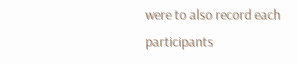were to also record each participants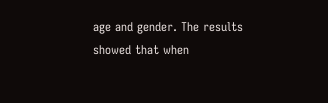age and gender. The results showed that when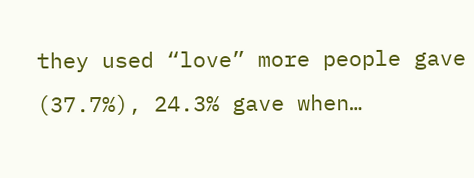they used “love” more people gave (37.7%), 24.3% gave when…